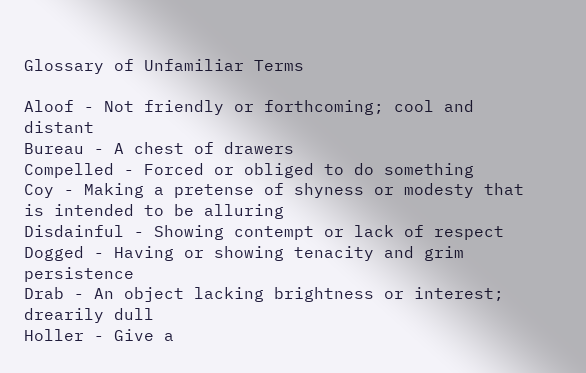Glossary of Unfamiliar Terms

Aloof - Not friendly or forthcoming; cool and distant
Bureau - A chest of drawers
Compelled - Forced or obliged to do something
Coy - Making a pretense of shyness or modesty that is intended to be alluring
Disdainful - Showing contempt or lack of respect
Dogged - Having or showing tenacity and grim persistence
Drab - An object lacking brightness or interest; drearily dull
Holler - Give a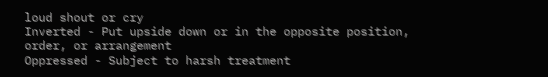loud shout or cry
Inverted - Put upside down or in the opposite position, order, or arrangement
Oppressed - Subject to harsh treatment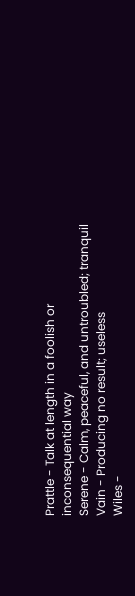Prattle - Talk at length in a foolish or inconsequential way
Serene - Calm, peaceful, and untroubled; tranquil
Vain - Producing no result; useless
Wiles -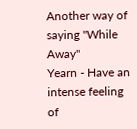Another way of saying "While Away"
Yearn - Have an intense feeling of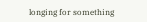longing for something